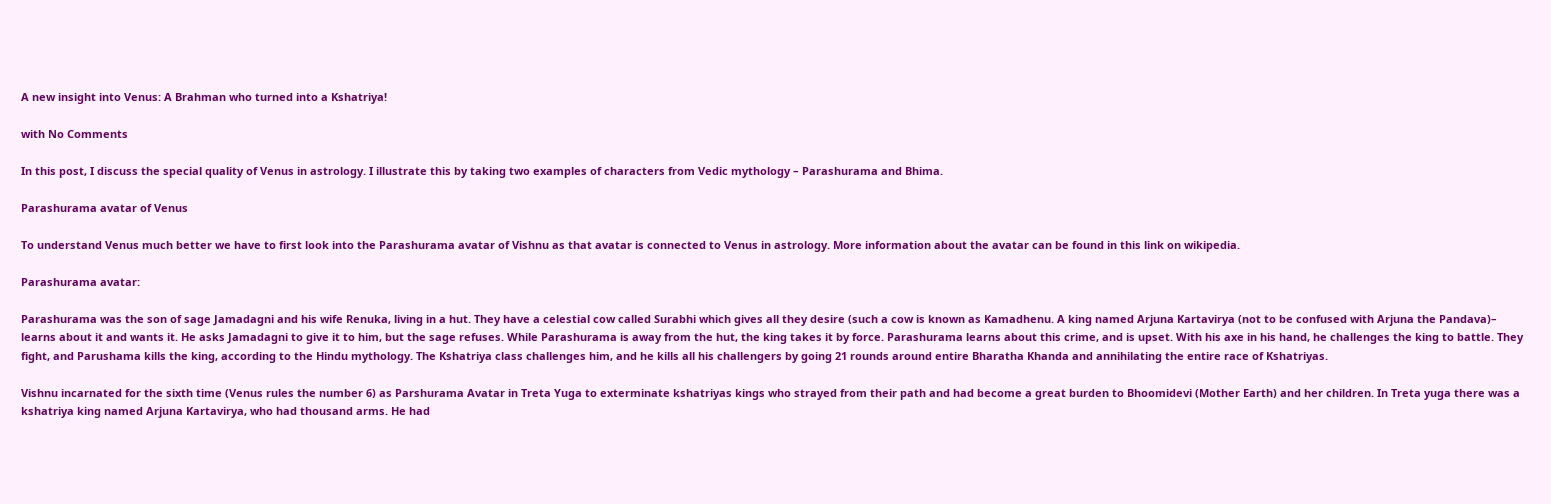A new insight into Venus: A Brahman who turned into a Kshatriya!

with No Comments

In this post, I discuss the special quality of Venus in astrology. I illustrate this by taking two examples of characters from Vedic mythology – Parashurama and Bhima.

Parashurama avatar of Venus

To understand Venus much better we have to first look into the Parashurama avatar of Vishnu as that avatar is connected to Venus in astrology. More information about the avatar can be found in this link on wikipedia.

Parashurama avatar:

Parashurama was the son of sage Jamadagni and his wife Renuka, living in a hut. They have a celestial cow called Surabhi which gives all they desire (such a cow is known as Kamadhenu. A king named Arjuna Kartavirya (not to be confused with Arjuna the Pandava)– learns about it and wants it. He asks Jamadagni to give it to him, but the sage refuses. While Parashurama is away from the hut, the king takes it by force. Parashurama learns about this crime, and is upset. With his axe in his hand, he challenges the king to battle. They fight, and Parushama kills the king, according to the Hindu mythology. The Kshatriya class challenges him, and he kills all his challengers by going 21 rounds around entire Bharatha Khanda and annihilating the entire race of Kshatriyas.

Vishnu incarnated for the sixth time (Venus rules the number 6) as Parshurama Avatar in Treta Yuga to exterminate kshatriyas kings who strayed from their path and had become a great burden to Bhoomidevi (Mother Earth) and her children. In Treta yuga there was a kshatriya king named Arjuna Kartavirya, who had thousand arms. He had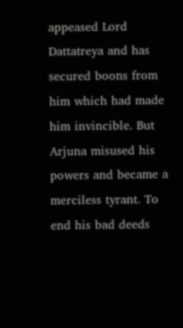appeased Lord Dattatreya and has secured boons from him which had made him invincible. But Arjuna misused his powers and became a merciless tyrant. To end his bad deeds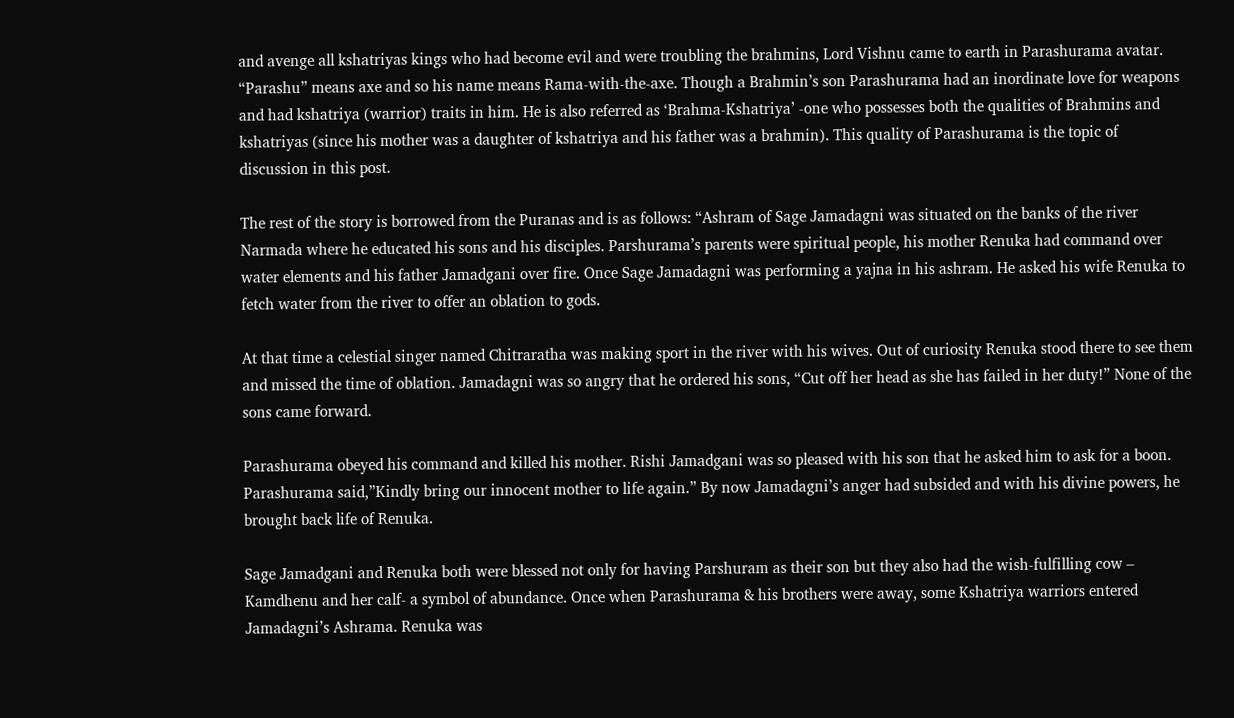and avenge all kshatriyas kings who had become evil and were troubling the brahmins, Lord Vishnu came to earth in Parashurama avatar. “Parashu” means axe and so his name means Rama-with-the-axe. Though a Brahmin’s son Parashurama had an inordinate love for weapons and had kshatriya (warrior) traits in him. He is also referred as ‘Brahma-Kshatriya’ -one who possesses both the qualities of Brahmins and kshatriyas (since his mother was a daughter of kshatriya and his father was a brahmin). This quality of Parashurama is the topic of discussion in this post.

The rest of the story is borrowed from the Puranas and is as follows: “Ashram of Sage Jamadagni was situated on the banks of the river Narmada where he educated his sons and his disciples. Parshurama’s parents were spiritual people, his mother Renuka had command over water elements and his father Jamadgani over fire. Once Sage Jamadagni was performing a yajna in his ashram. He asked his wife Renuka to fetch water from the river to offer an oblation to gods.

At that time a celestial singer named Chitraratha was making sport in the river with his wives. Out of curiosity Renuka stood there to see them and missed the time of oblation. Jamadagni was so angry that he ordered his sons, “Cut off her head as she has failed in her duty!” None of the sons came forward.

Parashurama obeyed his command and killed his mother. Rishi Jamadgani was so pleased with his son that he asked him to ask for a boon. Parashurama said,”Kindly bring our innocent mother to life again.” By now Jamadagni’s anger had subsided and with his divine powers, he brought back life of Renuka.

Sage Jamadgani and Renuka both were blessed not only for having Parshuram as their son but they also had the wish-fulfilling cow – Kamdhenu and her calf- a symbol of abundance. Once when Parashurama & his brothers were away, some Kshatriya warriors entered Jamadagni’s Ashrama. Renuka was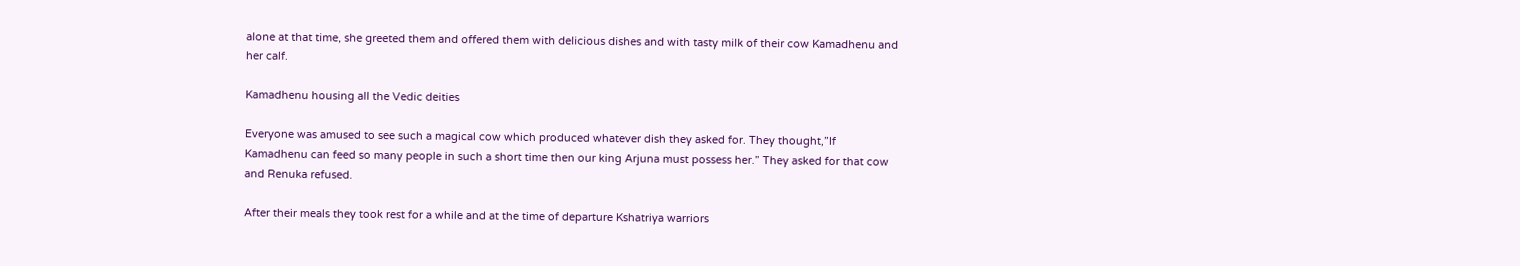alone at that time, she greeted them and offered them with delicious dishes and with tasty milk of their cow Kamadhenu and her calf.

Kamadhenu housing all the Vedic deities

Everyone was amused to see such a magical cow which produced whatever dish they asked for. They thought,”If Kamadhenu can feed so many people in such a short time then our king Arjuna must possess her.” They asked for that cow and Renuka refused.

After their meals they took rest for a while and at the time of departure Kshatriya warriors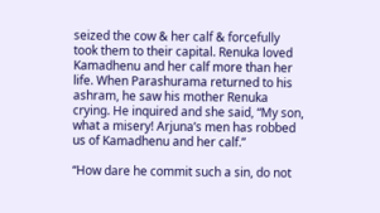seized the cow & her calf & forcefully took them to their capital. Renuka loved Kamadhenu and her calf more than her life. When Parashurama returned to his ashram, he saw his mother Renuka crying. He inquired and she said, “My son, what a misery! Arjuna’s men has robbed us of Kamadhenu and her calf.”

“How dare he commit such a sin, do not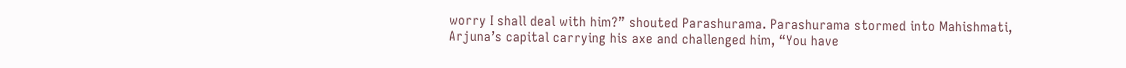worry I shall deal with him?” shouted Parashurama. Parashurama stormed into Mahishmati, Arjuna’s capital carrying his axe and challenged him, “You have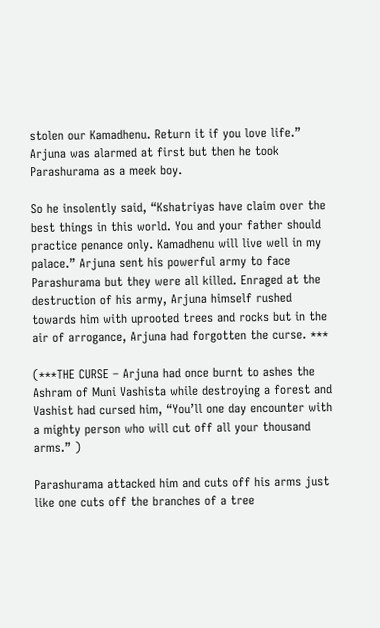stolen our Kamadhenu. Return it if you love life.” Arjuna was alarmed at first but then he took Parashurama as a meek boy.

So he insolently said, “Kshatriyas have claim over the best things in this world. You and your father should practice penance only. Kamadhenu will live well in my palace.” Arjuna sent his powerful army to face Parashurama but they were all killed. Enraged at the destruction of his army, Arjuna himself rushed towards him with uprooted trees and rocks but in the air of arrogance, Arjuna had forgotten the curse. ***

(***THE CURSE – Arjuna had once burnt to ashes the Ashram of Muni Vashista while destroying a forest and Vashist had cursed him, “You’ll one day encounter with a mighty person who will cut off all your thousand arms.” )

Parashurama attacked him and cuts off his arms just like one cuts off the branches of a tree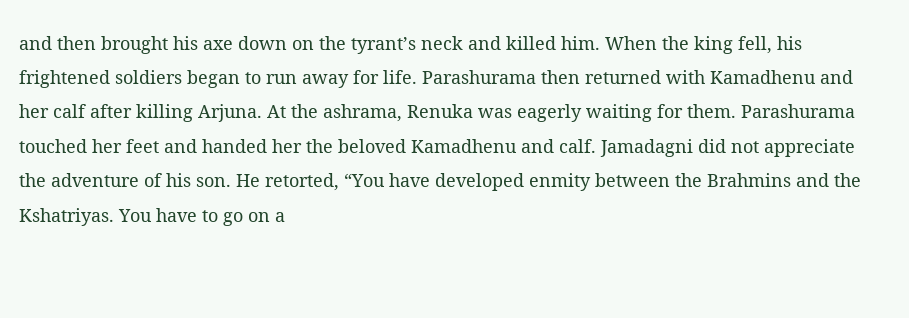and then brought his axe down on the tyrant’s neck and killed him. When the king fell, his frightened soldiers began to run away for life. Parashurama then returned with Kamadhenu and her calf after killing Arjuna. At the ashrama, Renuka was eagerly waiting for them. Parashurama touched her feet and handed her the beloved Kamadhenu and calf. Jamadagni did not appreciate the adventure of his son. He retorted, “You have developed enmity between the Brahmins and the Kshatriyas. You have to go on a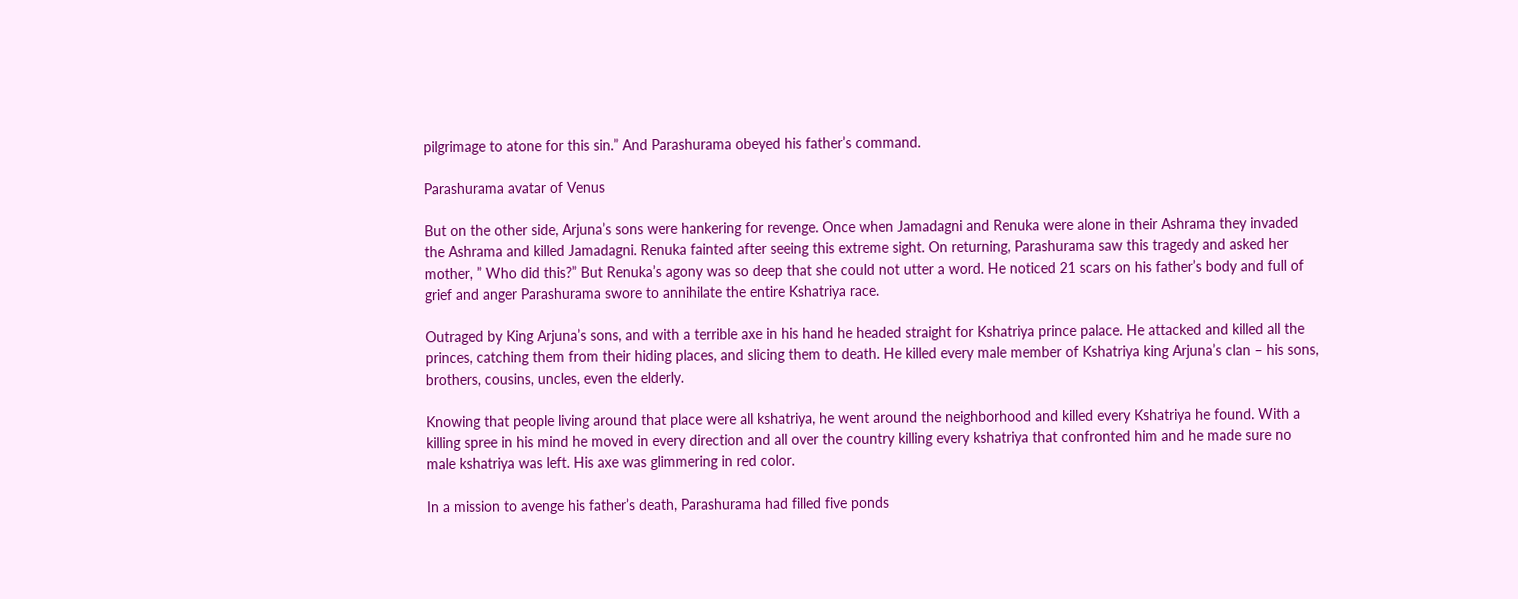pilgrimage to atone for this sin.” And Parashurama obeyed his father’s command.

Parashurama avatar of Venus

But on the other side, Arjuna’s sons were hankering for revenge. Once when Jamadagni and Renuka were alone in their Ashrama they invaded the Ashrama and killed Jamadagni. Renuka fainted after seeing this extreme sight. On returning, Parashurama saw this tragedy and asked her mother, ” Who did this?” But Renuka’s agony was so deep that she could not utter a word. He noticed 21 scars on his father’s body and full of grief and anger Parashurama swore to annihilate the entire Kshatriya race.

Outraged by King Arjuna’s sons, and with a terrible axe in his hand he headed straight for Kshatriya prince palace. He attacked and killed all the princes, catching them from their hiding places, and slicing them to death. He killed every male member of Kshatriya king Arjuna’s clan – his sons, brothers, cousins, uncles, even the elderly.

Knowing that people living around that place were all kshatriya, he went around the neighborhood and killed every Kshatriya he found. With a killing spree in his mind he moved in every direction and all over the country killing every kshatriya that confronted him and he made sure no male kshatriya was left. His axe was glimmering in red color.

In a mission to avenge his father’s death, Parashurama had filled five ponds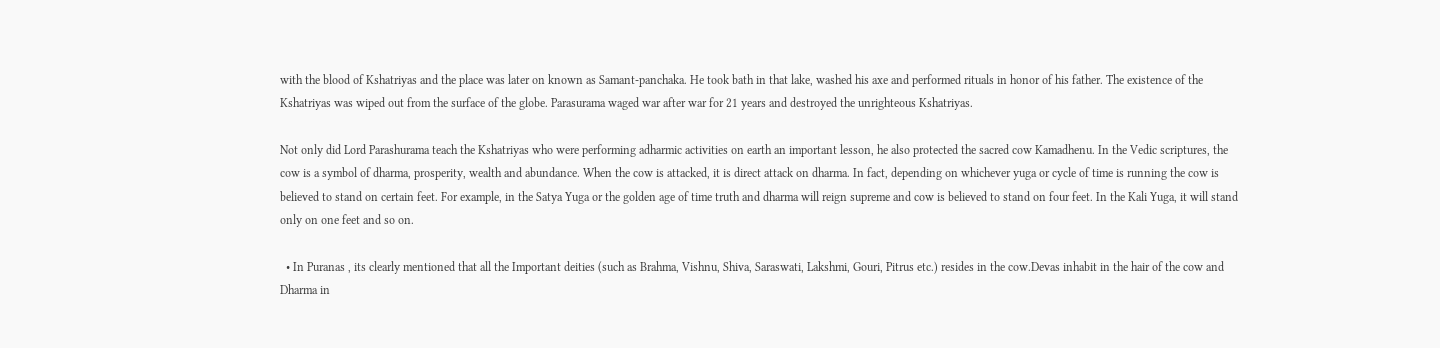with the blood of Kshatriyas and the place was later on known as Samant-panchaka. He took bath in that lake, washed his axe and performed rituals in honor of his father. The existence of the Kshatriyas was wiped out from the surface of the globe. Parasurama waged war after war for 21 years and destroyed the unrighteous Kshatriyas.

Not only did Lord Parashurama teach the Kshatriyas who were performing adharmic activities on earth an important lesson, he also protected the sacred cow Kamadhenu. In the Vedic scriptures, the cow is a symbol of dharma, prosperity, wealth and abundance. When the cow is attacked, it is direct attack on dharma. In fact, depending on whichever yuga or cycle of time is running the cow is believed to stand on certain feet. For example, in the Satya Yuga or the golden age of time truth and dharma will reign supreme and cow is believed to stand on four feet. In the Kali Yuga, it will stand only on one feet and so on.

  • In Puranas , its clearly mentioned that all the Important deities (such as Brahma, Vishnu, Shiva, Saraswati, Lakshmi, Gouri, Pitrus etc.) resides in the cow.Devas inhabit in the hair of the cow and Dharma in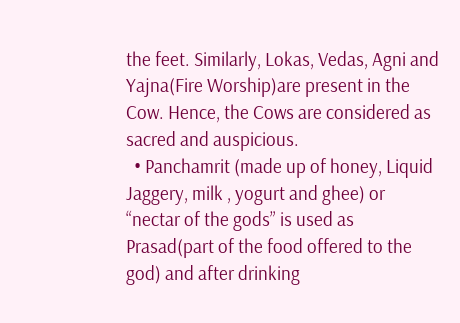the feet. Similarly, Lokas, Vedas, Agni and Yajna(Fire Worship)are present in the Cow. Hence, the Cows are considered as sacred and auspicious.
  • Panchamrit (made up of honey, Liquid Jaggery, milk , yogurt and ghee) or “nectar of the gods” is used as Prasad(part of the food offered to the god) and after drinking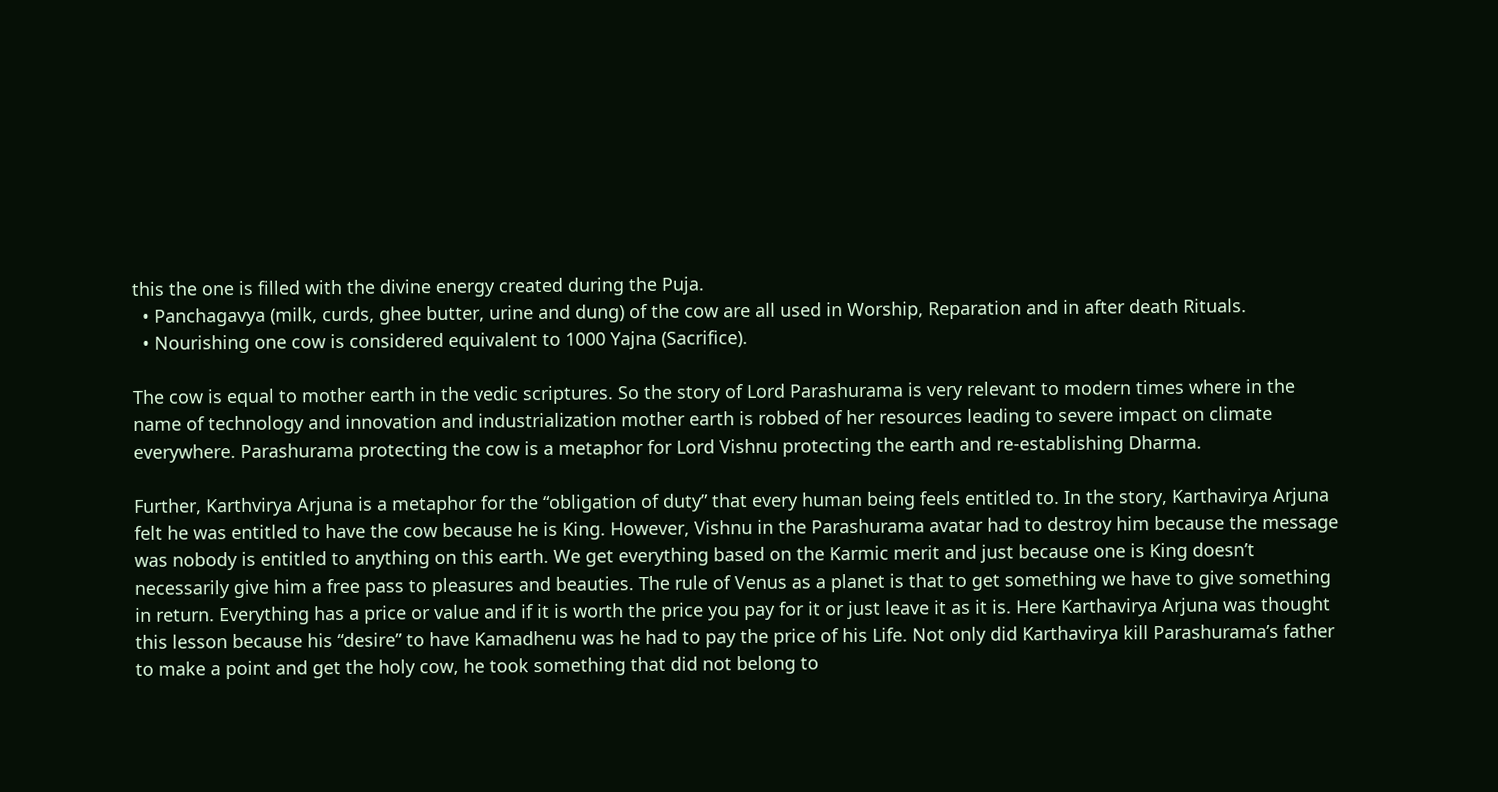this the one is filled with the divine energy created during the Puja.
  • Panchagavya (milk, curds, ghee butter, urine and dung) of the cow are all used in Worship, Reparation and in after death Rituals.
  • Nourishing one cow is considered equivalent to 1000 Yajna (Sacrifice).

The cow is equal to mother earth in the vedic scriptures. So the story of Lord Parashurama is very relevant to modern times where in the name of technology and innovation and industrialization mother earth is robbed of her resources leading to severe impact on climate everywhere. Parashurama protecting the cow is a metaphor for Lord Vishnu protecting the earth and re-establishing Dharma.

Further, Karthvirya Arjuna is a metaphor for the “obligation of duty” that every human being feels entitled to. In the story, Karthavirya Arjuna felt he was entitled to have the cow because he is King. However, Vishnu in the Parashurama avatar had to destroy him because the message was nobody is entitled to anything on this earth. We get everything based on the Karmic merit and just because one is King doesn’t necessarily give him a free pass to pleasures and beauties. The rule of Venus as a planet is that to get something we have to give something in return. Everything has a price or value and if it is worth the price you pay for it or just leave it as it is. Here Karthavirya Arjuna was thought this lesson because his “desire” to have Kamadhenu was he had to pay the price of his Life. Not only did Karthavirya kill Parashurama’s father to make a point and get the holy cow, he took something that did not belong to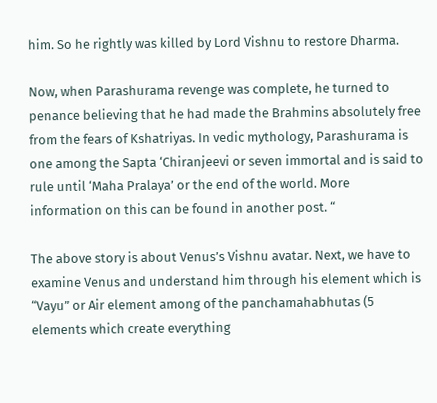him. So he rightly was killed by Lord Vishnu to restore Dharma.

Now, when Parashurama revenge was complete, he turned to penance believing that he had made the Brahmins absolutely free from the fears of Kshatriyas. In vedic mythology, Parashurama is one among the Sapta ‘Chiranjeevi or seven immortal and is said to rule until ‘Maha Pralaya’ or the end of the world. More information on this can be found in another post. “

The above story is about Venus’s Vishnu avatar. Next, we have to examine Venus and understand him through his element which is “Vayu” or Air element among of the panchamahabhutas (5 elements which create everything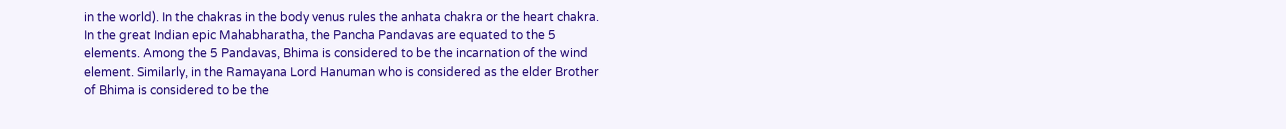in the world). In the chakras in the body venus rules the anhata chakra or the heart chakra. In the great Indian epic Mahabharatha, the Pancha Pandavas are equated to the 5 elements. Among the 5 Pandavas, Bhima is considered to be the incarnation of the wind element. Similarly, in the Ramayana Lord Hanuman who is considered as the elder Brother of Bhima is considered to be the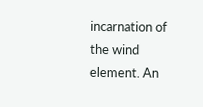incarnation of the wind element. An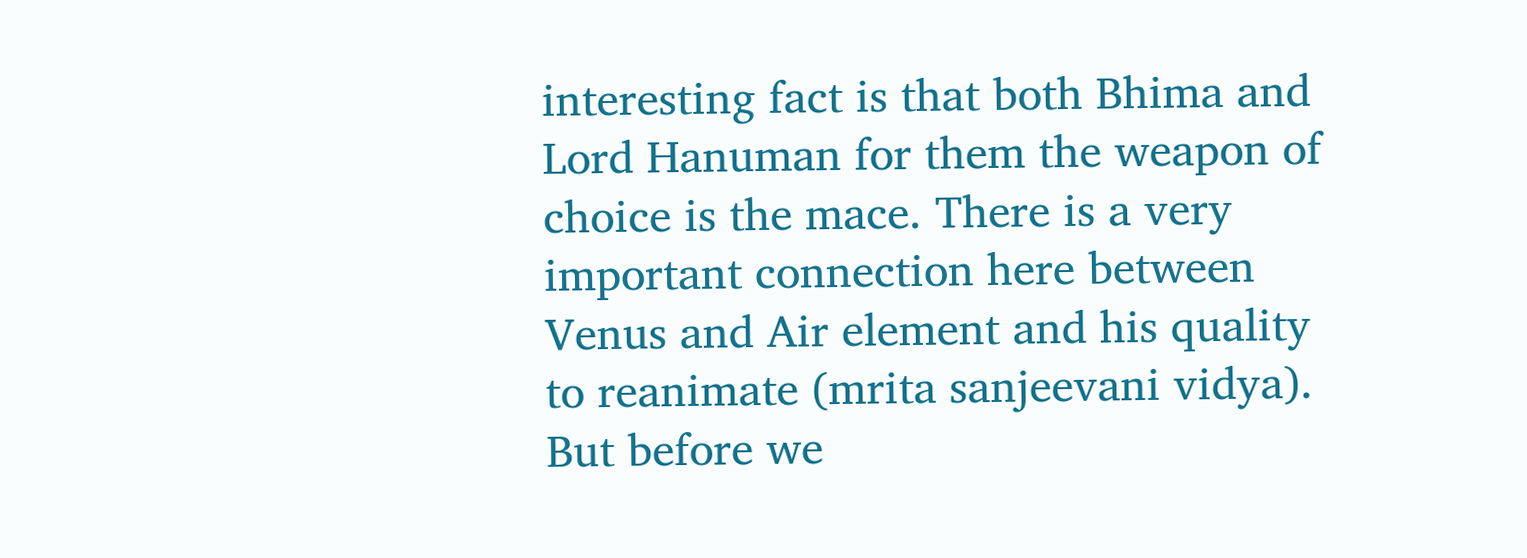interesting fact is that both Bhima and Lord Hanuman for them the weapon of choice is the mace. There is a very important connection here between Venus and Air element and his quality to reanimate (mrita sanjeevani vidya). But before we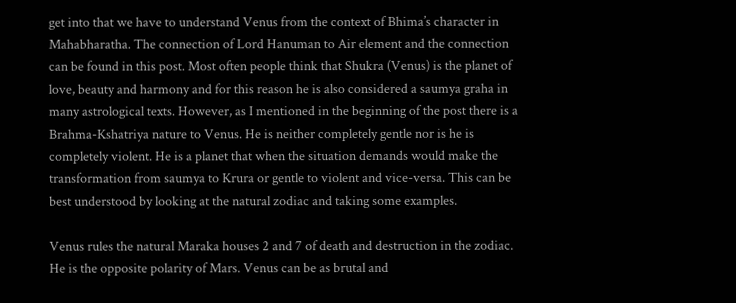get into that we have to understand Venus from the context of Bhima’s character in Mahabharatha. The connection of Lord Hanuman to Air element and the connection can be found in this post. Most often people think that Shukra (Venus) is the planet of love, beauty and harmony and for this reason he is also considered a saumya graha in many astrological texts. However, as I mentioned in the beginning of the post there is a Brahma-Kshatriya nature to Venus. He is neither completely gentle nor is he is completely violent. He is a planet that when the situation demands would make the transformation from saumya to Krura or gentle to violent and vice-versa. This can be best understood by looking at the natural zodiac and taking some examples.

Venus rules the natural Maraka houses 2 and 7 of death and destruction in the zodiac. He is the opposite polarity of Mars. Venus can be as brutal and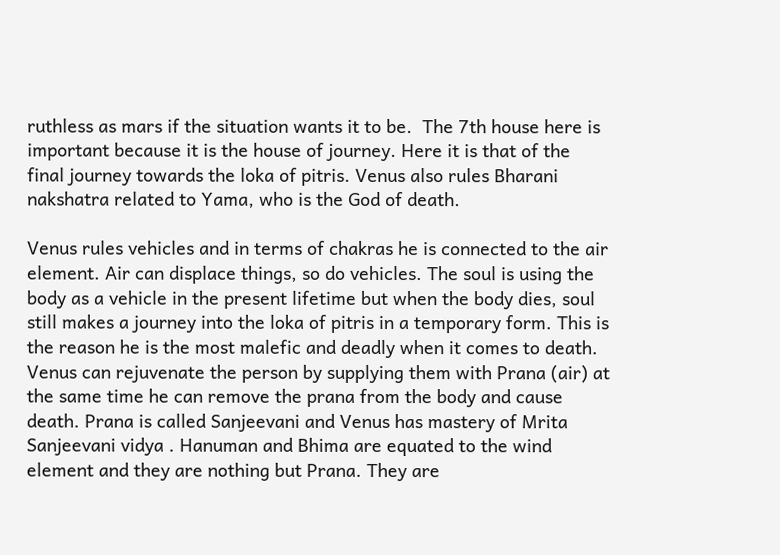ruthless as mars if the situation wants it to be.  The 7th house here is important because it is the house of journey. Here it is that of the final journey towards the loka of pitris. Venus also rules Bharani nakshatra related to Yama, who is the God of death.

Venus rules vehicles and in terms of chakras he is connected to the air element. Air can displace things, so do vehicles. The soul is using the body as a vehicle in the present lifetime but when the body dies, soul still makes a journey into the loka of pitris in a temporary form. This is the reason he is the most malefic and deadly when it comes to death. Venus can rejuvenate the person by supplying them with Prana (air) at the same time he can remove the prana from the body and cause death. Prana is called Sanjeevani and Venus has mastery of Mrita Sanjeevani vidya . Hanuman and Bhima are equated to the wind element and they are nothing but Prana. They are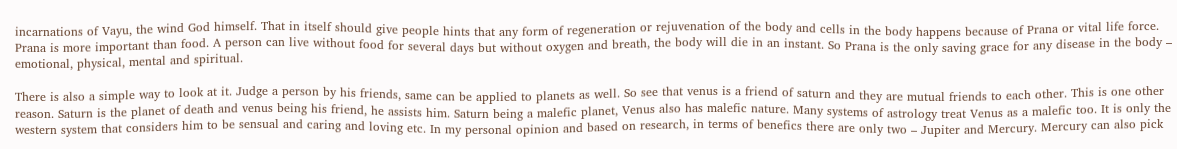incarnations of Vayu, the wind God himself. That in itself should give people hints that any form of regeneration or rejuvenation of the body and cells in the body happens because of Prana or vital life force. Prana is more important than food. A person can live without food for several days but without oxygen and breath, the body will die in an instant. So Prana is the only saving grace for any disease in the body – emotional, physical, mental and spiritual.

There is also a simple way to look at it. Judge a person by his friends, same can be applied to planets as well. So see that venus is a friend of saturn and they are mutual friends to each other. This is one other reason. Saturn is the planet of death and venus being his friend, he assists him. Saturn being a malefic planet, Venus also has malefic nature. Many systems of astrology treat Venus as a malefic too. It is only the western system that considers him to be sensual and caring and loving etc. In my personal opinion and based on research, in terms of benefics there are only two – Jupiter and Mercury. Mercury can also pick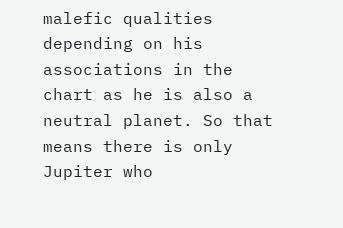malefic qualities depending on his associations in the chart as he is also a neutral planet. So that means there is only Jupiter who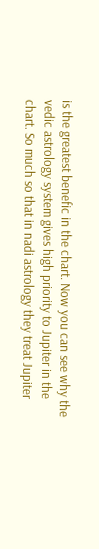is the greatest benefic in the chart. Now you can see why the vedic astrology system gives high priority to Jupiter in the chart. So much so that in nadi astrology they treat Jupiter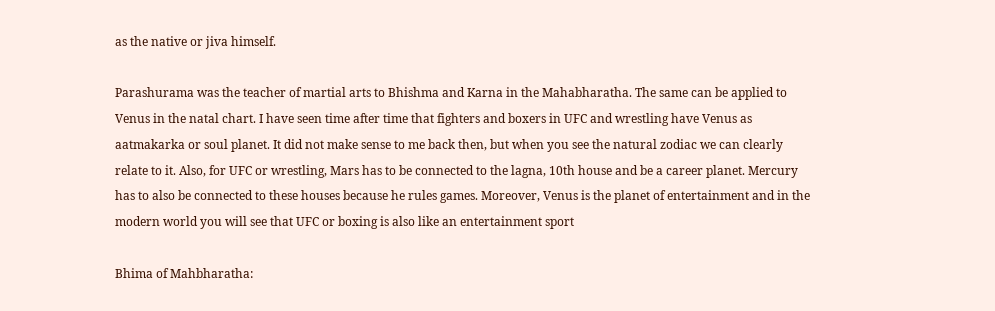as the native or jiva himself.

Parashurama was the teacher of martial arts to Bhishma and Karna in the Mahabharatha. The same can be applied to Venus in the natal chart. I have seen time after time that fighters and boxers in UFC and wrestling have Venus as aatmakarka or soul planet. It did not make sense to me back then, but when you see the natural zodiac we can clearly relate to it. Also, for UFC or wrestling, Mars has to be connected to the lagna, 10th house and be a career planet. Mercury has to also be connected to these houses because he rules games. Moreover, Venus is the planet of entertainment and in the modern world you will see that UFC or boxing is also like an entertainment sport

Bhima of Mahbharatha: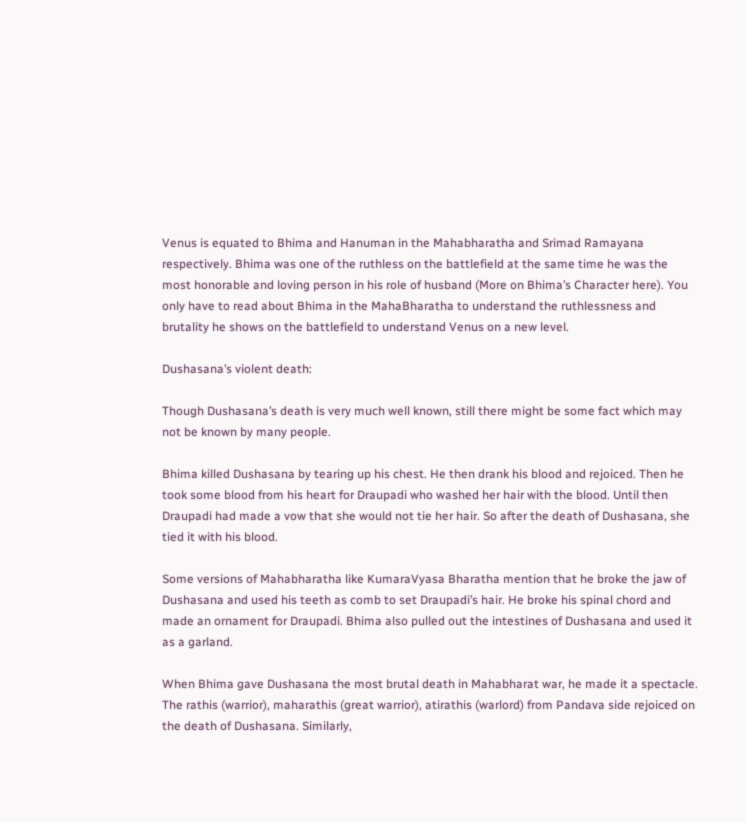Venus is equated to Bhima and Hanuman in the Mahabharatha and Srimad Ramayana respectively. Bhima was one of the ruthless on the battlefield at the same time he was the most honorable and loving person in his role of husband (More on Bhima’s Character here). You only have to read about Bhima in the MahaBharatha to understand the ruthlessness and brutality he shows on the battlefield to understand Venus on a new level.

Dushasana’s violent death:

Though Dushasana’s death is very much well known, still there might be some fact which may not be known by many people.

Bhima killed Dushasana by tearing up his chest. He then drank his blood and rejoiced. Then he took some blood from his heart for Draupadi who washed her hair with the blood. Until then Draupadi had made a vow that she would not tie her hair. So after the death of Dushasana, she tied it with his blood.

Some versions of Mahabharatha like KumaraVyasa Bharatha mention that he broke the jaw of Dushasana and used his teeth as comb to set Draupadi’s hair. He broke his spinal chord and made an ornament for Draupadi. Bhima also pulled out the intestines of Dushasana and used it as a garland.

When Bhima gave Dushasana the most brutal death in Mahabharat war, he made it a spectacle. The rathis (warrior), maharathis (great warrior), atirathis (warlord) from Pandava side rejoiced on the death of Dushasana. Similarly,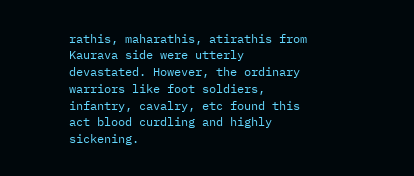rathis, maharathis, atirathis from Kaurava side were utterly devastated. However, the ordinary warriors like foot soldiers, infantry, cavalry, etc found this act blood curdling and highly sickening.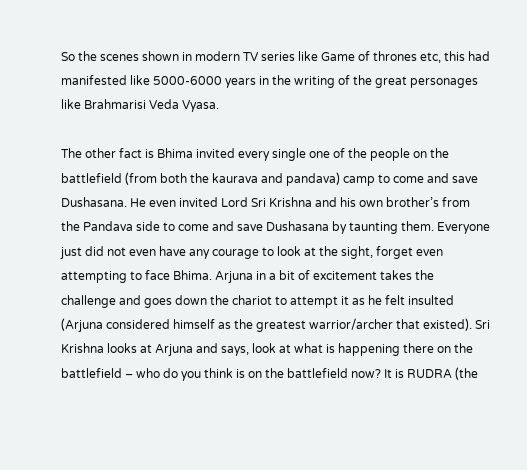So the scenes shown in modern TV series like Game of thrones etc, this had manifested like 5000-6000 years in the writing of the great personages like Brahmarisi Veda Vyasa.

The other fact is Bhima invited every single one of the people on the battlefield (from both the kaurava and pandava) camp to come and save Dushasana. He even invited Lord Sri Krishna and his own brother’s from the Pandava side to come and save Dushasana by taunting them. Everyone just did not even have any courage to look at the sight, forget even attempting to face Bhima. Arjuna in a bit of excitement takes the challenge and goes down the chariot to attempt it as he felt insulted (Arjuna considered himself as the greatest warrior/archer that existed). Sri Krishna looks at Arjuna and says, look at what is happening there on the battlefield – who do you think is on the battlefield now? It is RUDRA (the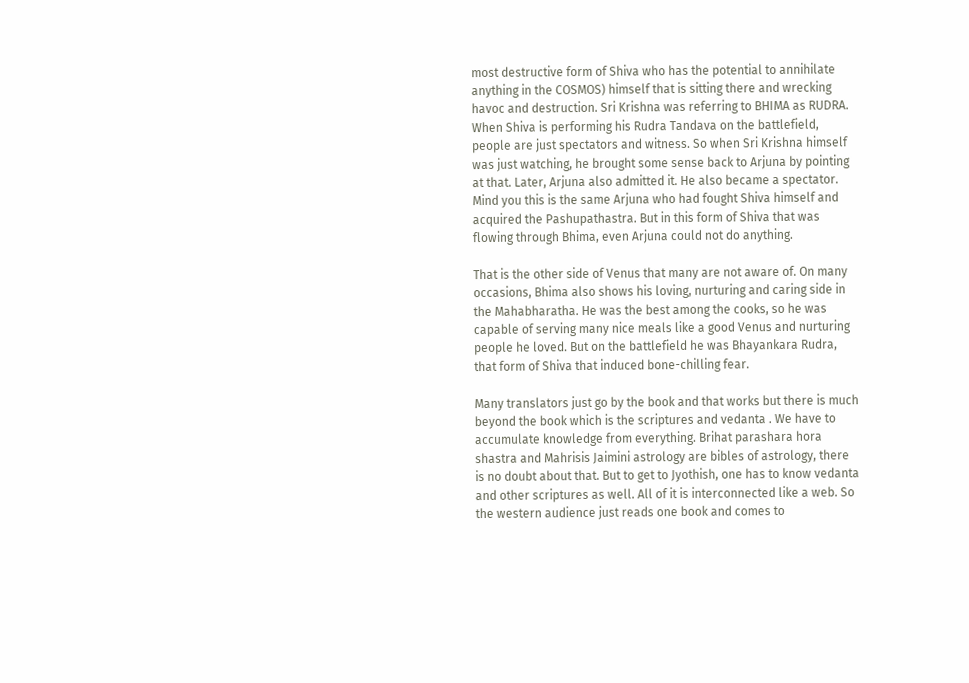most destructive form of Shiva who has the potential to annihilate anything in the COSMOS) himself that is sitting there and wrecking havoc and destruction. Sri Krishna was referring to BHIMA as RUDRA. When Shiva is performing his Rudra Tandava on the battlefield, people are just spectators and witness. So when Sri Krishna himself was just watching, he brought some sense back to Arjuna by pointing at that. Later, Arjuna also admitted it. He also became a spectator. Mind you this is the same Arjuna who had fought Shiva himself and acquired the Pashupathastra. But in this form of Shiva that was flowing through Bhima, even Arjuna could not do anything.

That is the other side of Venus that many are not aware of. On many occasions, Bhima also shows his loving, nurturing and caring side in the Mahabharatha. He was the best among the cooks, so he was capable of serving many nice meals like a good Venus and nurturing people he loved. But on the battlefield he was Bhayankara Rudra, that form of Shiva that induced bone-chilling fear.

Many translators just go by the book and that works but there is much beyond the book which is the scriptures and vedanta . We have to accumulate knowledge from everything. Brihat parashara hora shastra and Mahrisis Jaimini astrology are bibles of astrology, there is no doubt about that. But to get to Jyothish, one has to know vedanta and other scriptures as well. All of it is interconnected like a web. So the western audience just reads one book and comes to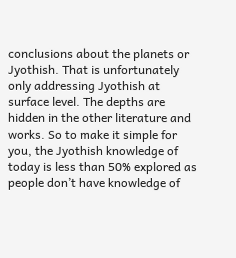conclusions about the planets or Jyothish. That is unfortunately only addressing Jyothish at surface level. The depths are hidden in the other literature and works. So to make it simple for you, the Jyothish knowledge of today is less than 50% explored as people don’t have knowledge of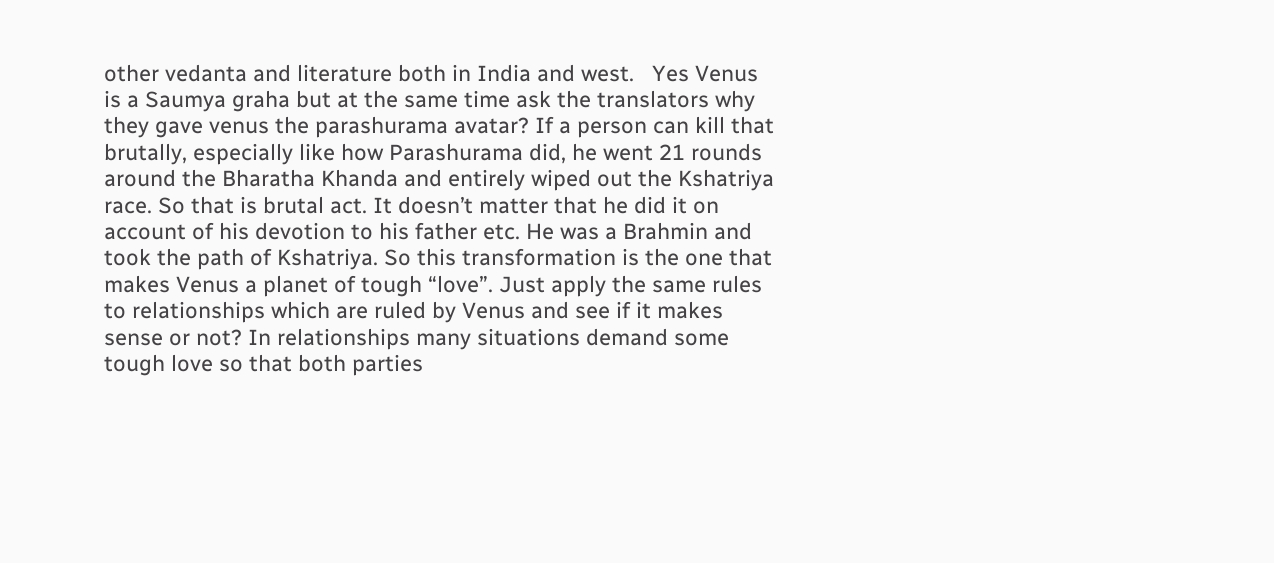other vedanta and literature both in India and west.   Yes Venus is a Saumya graha but at the same time ask the translators why they gave venus the parashurama avatar? If a person can kill that brutally, especially like how Parashurama did, he went 21 rounds around the Bharatha Khanda and entirely wiped out the Kshatriya race. So that is brutal act. It doesn’t matter that he did it on account of his devotion to his father etc. He was a Brahmin and took the path of Kshatriya. So this transformation is the one that makes Venus a planet of tough “love”. Just apply the same rules to relationships which are ruled by Venus and see if it makes sense or not? In relationships many situations demand some tough love so that both parties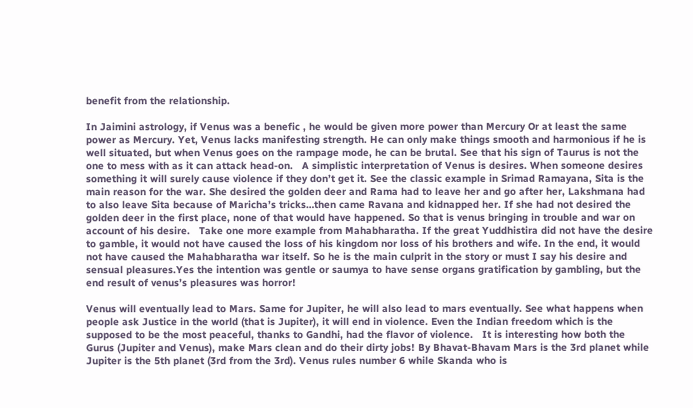benefit from the relationship.

In Jaimini astrology, if Venus was a benefic , he would be given more power than Mercury Or at least the same power as Mercury. Yet, Venus lacks manifesting strength. He can only make things smooth and harmonious if he is well situated, but when Venus goes on the rampage mode, he can be brutal. See that his sign of Taurus is not the one to mess with as it can attack head-on.   A simplistic interpretation of Venus is desires. When someone desires something it will surely cause violence if they don’t get it. See the classic example in Srimad Ramayana, Sita is the main reason for the war. She desired the golden deer and Rama had to leave her and go after her, Lakshmana had to also leave Sita because of Maricha’s tricks…then came Ravana and kidnapped her. If she had not desired the golden deer in the first place, none of that would have happened. So that is venus bringing in trouble and war on account of his desire.   Take one more example from Mahabharatha. If the great Yuddhistira did not have the desire to gamble, it would not have caused the loss of his kingdom nor loss of his brothers and wife. In the end, it would not have caused the Mahabharatha war itself. So he is the main culprit in the story or must I say his desire and sensual pleasures.Yes the intention was gentle or saumya to have sense organs gratification by gambling, but the end result of venus’s pleasures was horror!

Venus will eventually lead to Mars. Same for Jupiter, he will also lead to mars eventually. See what happens when people ask Justice in the world (that is Jupiter), it will end in violence. Even the Indian freedom which is the supposed to be the most peaceful, thanks to Gandhi, had the flavor of violence.   It is interesting how both the Gurus (Jupiter and Venus), make Mars clean and do their dirty jobs! By Bhavat-Bhavam Mars is the 3rd planet while Jupiter is the 5th planet (3rd from the 3rd). Venus rules number 6 while Skanda who is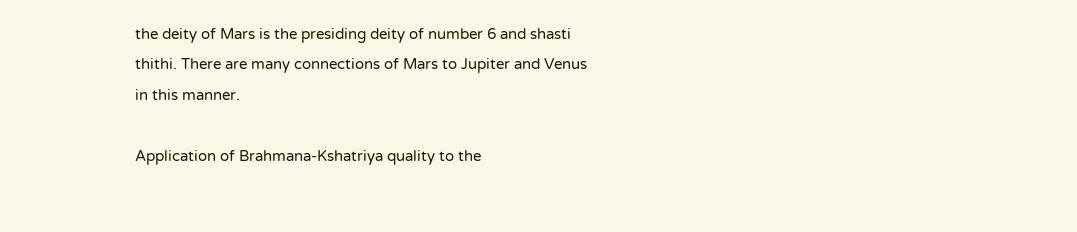the deity of Mars is the presiding deity of number 6 and shasti thithi. There are many connections of Mars to Jupiter and Venus in this manner.

Application of Brahmana-Kshatriya quality to the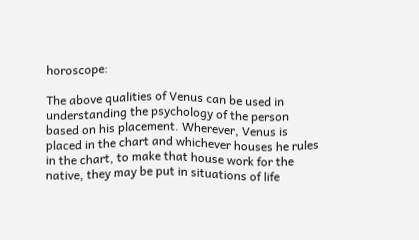horoscope:

The above qualities of Venus can be used in understanding the psychology of the person based on his placement. Wherever, Venus is placed in the chart and whichever houses he rules in the chart, to make that house work for the native, they may be put in situations of life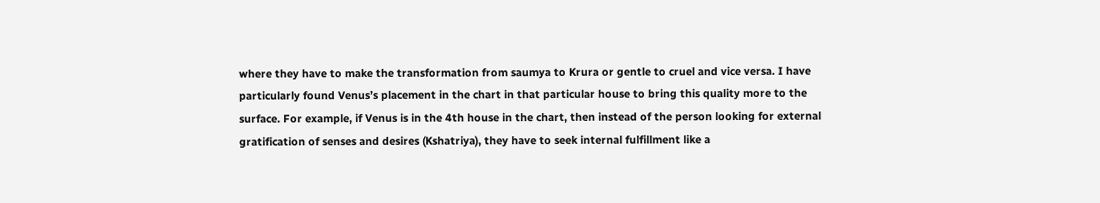where they have to make the transformation from saumya to Krura or gentle to cruel and vice versa. I have particularly found Venus’s placement in the chart in that particular house to bring this quality more to the surface. For example, if Venus is in the 4th house in the chart, then instead of the person looking for external gratification of senses and desires (Kshatriya), they have to seek internal fulfillment like a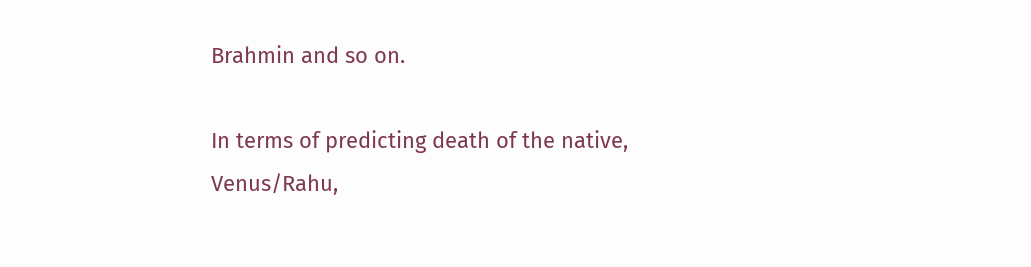Brahmin and so on.

In terms of predicting death of the native, Venus/Rahu,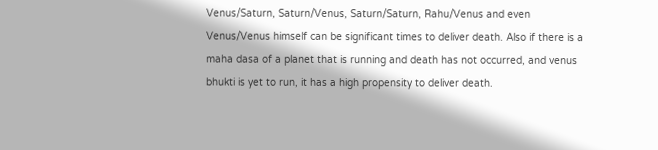Venus/Saturn, Saturn/Venus, Saturn/Saturn, Rahu/Venus and even Venus/Venus himself can be significant times to deliver death. Also if there is a maha dasa of a planet that is running and death has not occurred, and venus bhukti is yet to run, it has a high propensity to deliver death.